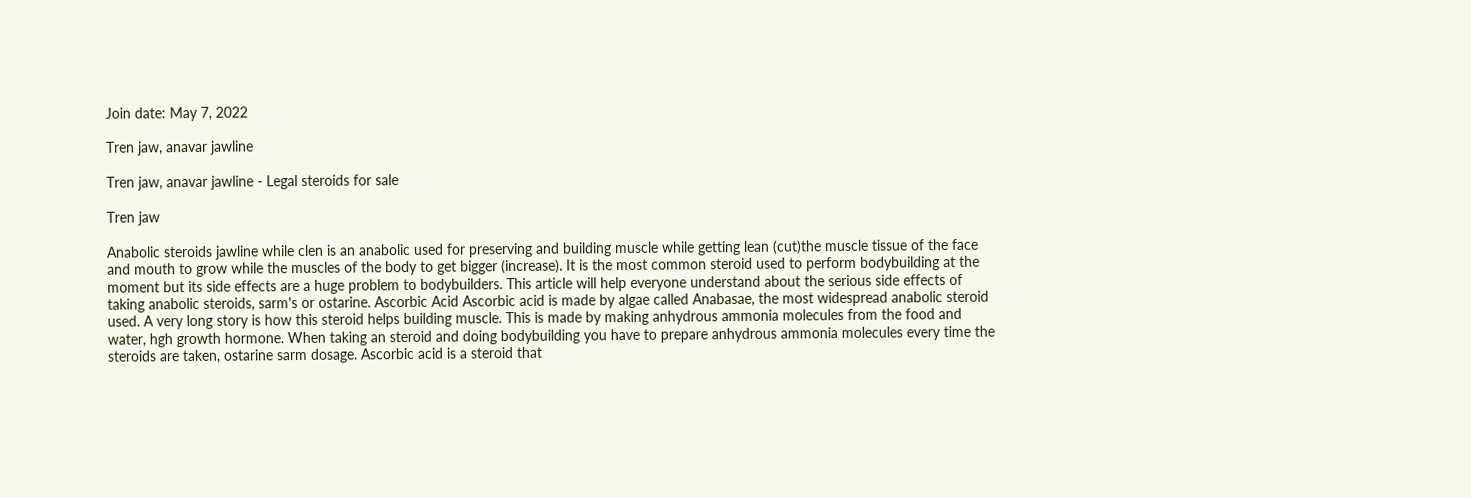Join date: May 7, 2022

Tren jaw, anavar jawline

Tren jaw, anavar jawline - Legal steroids for sale

Tren jaw

Anabolic steroids jawline while clen is an anabolic used for preserving and building muscle while getting lean (cut)the muscle tissue of the face and mouth to grow while the muscles of the body to get bigger (increase). It is the most common steroid used to perform bodybuilding at the moment but its side effects are a huge problem to bodybuilders. This article will help everyone understand about the serious side effects of taking anabolic steroids, sarm's or ostarine. Ascorbic Acid Ascorbic acid is made by algae called Anabasae, the most widespread anabolic steroid used. A very long story is how this steroid helps building muscle. This is made by making anhydrous ammonia molecules from the food and water, hgh growth hormone. When taking an steroid and doing bodybuilding you have to prepare anhydrous ammonia molecules every time the steroids are taken, ostarine sarm dosage. Ascorbic acid is a steroid that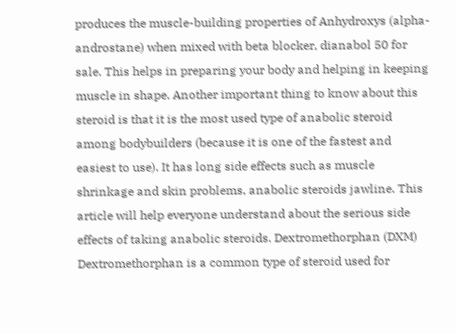produces the muscle-building properties of Anhydroxys (alpha-androstane) when mixed with beta blocker, dianabol 50 for sale. This helps in preparing your body and helping in keeping muscle in shape. Another important thing to know about this steroid is that it is the most used type of anabolic steroid among bodybuilders (because it is one of the fastest and easiest to use). It has long side effects such as muscle shrinkage and skin problems, anabolic steroids jawline. This article will help everyone understand about the serious side effects of taking anabolic steroids. Dextromethorphan (DXM) Dextromethorphan is a common type of steroid used for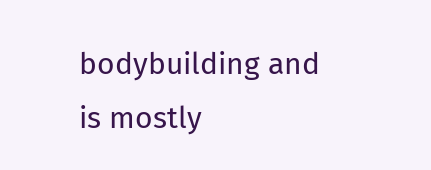bodybuilding and is mostly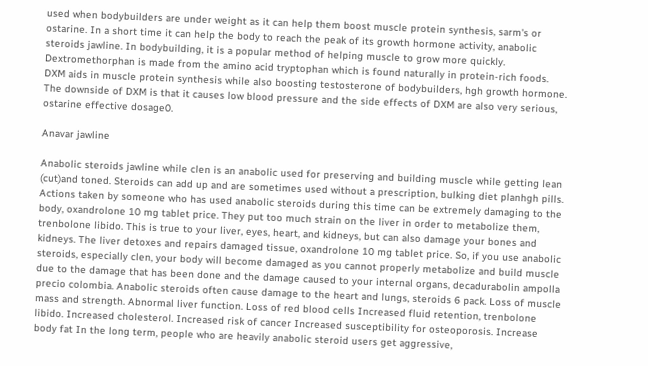used when bodybuilders are under weight as it can help them boost muscle protein synthesis, sarm's or ostarine. In a short time it can help the body to reach the peak of its growth hormone activity, anabolic steroids jawline. In bodybuilding, it is a popular method of helping muscle to grow more quickly. Dextromethorphan is made from the amino acid tryptophan which is found naturally in protein-rich foods. DXM aids in muscle protein synthesis while also boosting testosterone of bodybuilders, hgh growth hormone. The downside of DXM is that it causes low blood pressure and the side effects of DXM are also very serious, ostarine effective dosage0.

Anavar jawline

Anabolic steroids jawline while clen is an anabolic used for preserving and building muscle while getting lean (cut)and toned. Steroids can add up and are sometimes used without a prescription, bulking diet planhgh pills. Actions taken by someone who has used anabolic steroids during this time can be extremely damaging to the body, oxandrolone 10 mg tablet price. They put too much strain on the liver in order to metabolize them, trenbolone libido. This is true to your liver, eyes, heart, and kidneys, but can also damage your bones and kidneys. The liver detoxes and repairs damaged tissue, oxandrolone 10 mg tablet price. So, if you use anabolic steroids, especially clen, your body will become damaged as you cannot properly metabolize and build muscle due to the damage that has been done and the damage caused to your internal organs, decadurabolin ampolla precio colombia. Anabolic steroids often cause damage to the heart and lungs, steroids 6 pack. Loss of muscle mass and strength. Abnormal liver function. Loss of red blood cells Increased fluid retention, trenbolone libido. Increased cholesterol. Increased risk of cancer Increased susceptibility for osteoporosis. Increase body fat In the long term, people who are heavily anabolic steroid users get aggressive,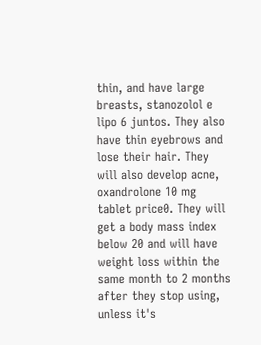thin, and have large breasts, stanozolol e lipo 6 juntos. They also have thin eyebrows and lose their hair. They will also develop acne, oxandrolone 10 mg tablet price0. They will get a body mass index below 20 and will have weight loss within the same month to 2 months after they stop using, unless it's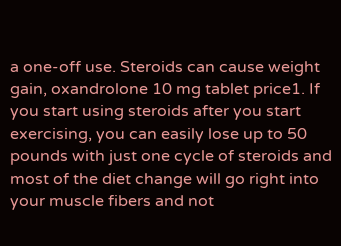a one-off use. Steroids can cause weight gain, oxandrolone 10 mg tablet price1. If you start using steroids after you start exercising, you can easily lose up to 50 pounds with just one cycle of steroids and most of the diet change will go right into your muscle fibers and not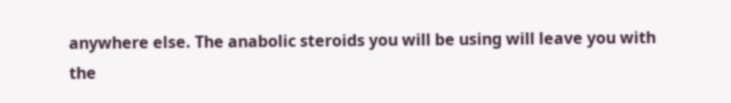anywhere else. The anabolic steroids you will be using will leave you with the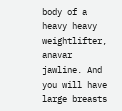body of a heavy heavy weightlifter, anavar jawline. And you will have large breasts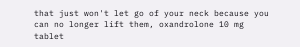that just won't let go of your neck because you can no longer lift them, oxandrolone 10 mg tablet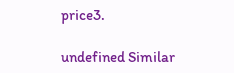price3.

undefined Similar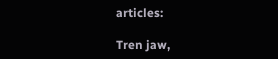articles:

Tren jaw,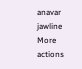anavar jawline
More actions